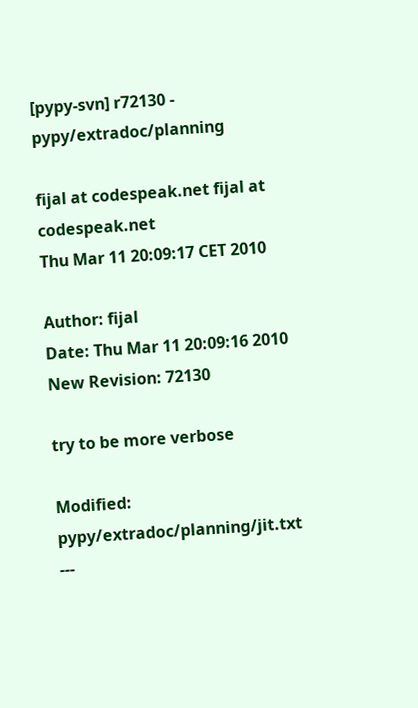[pypy-svn] r72130 - pypy/extradoc/planning

fijal at codespeak.net fijal at codespeak.net
Thu Mar 11 20:09:17 CET 2010

Author: fijal
Date: Thu Mar 11 20:09:16 2010
New Revision: 72130

try to be more verbose

Modified: pypy/extradoc/planning/jit.txt
---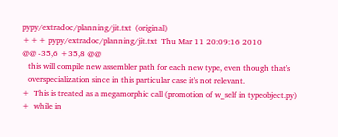pypy/extradoc/planning/jit.txt  (original)
+++ pypy/extradoc/planning/jit.txt  Thu Mar 11 20:09:16 2010
@@ -35,6 +35,8 @@
   this will compile new assembler path for each new type, even though that's
   overspecialization since in this particular case it's not relevant.
+  This is treated as a megamorphic call (promotion of w_self in typeobject.py)
+  while in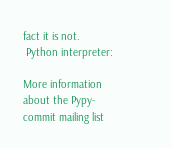fact it is not.
 Python interpreter:

More information about the Pypy-commit mailing list